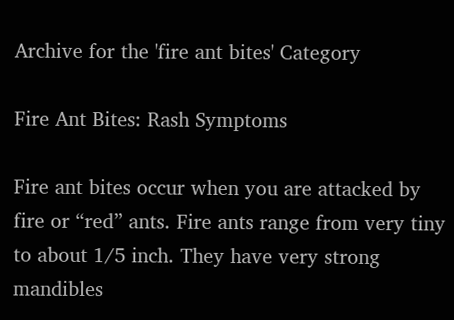Archive for the 'fire ant bites' Category

Fire Ant Bites: Rash Symptoms

Fire ant bites occur when you are attacked by fire or “red” ants. Fire ants range from very tiny to about 1/5 inch. They have very strong mandibles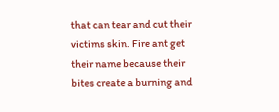that can tear and cut their victims skin. Fire ant get their name because their bites create a burning and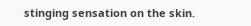stinging sensation on the skin.